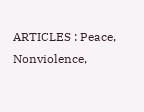ARTICLES : Peace, Nonviolence,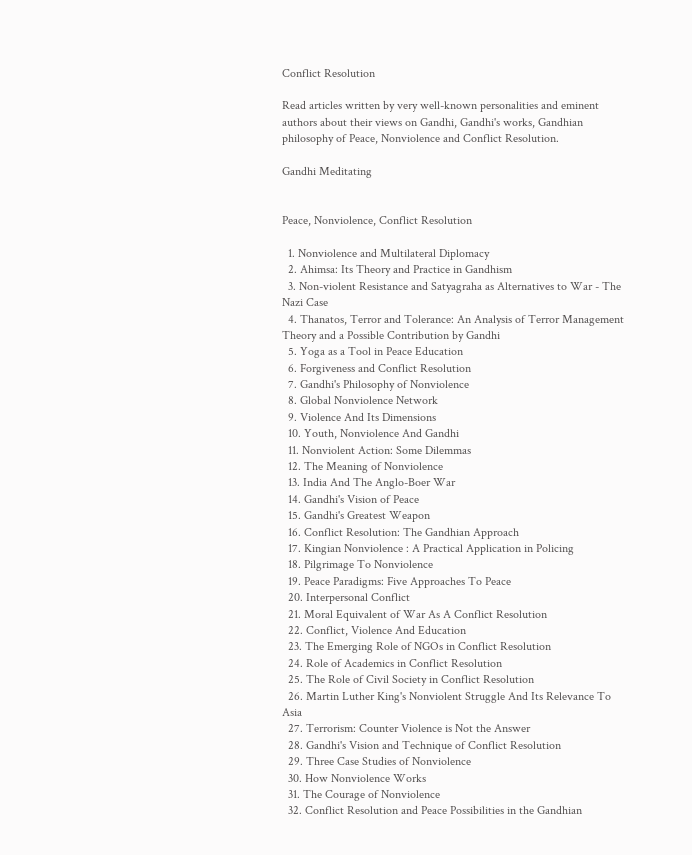Conflict Resolution

Read articles written by very well-known personalities and eminent authors about their views on Gandhi, Gandhi's works, Gandhian philosophy of Peace, Nonviolence and Conflict Resolution.

Gandhi Meditating


Peace, Nonviolence, Conflict Resolution

  1. Nonviolence and Multilateral Diplomacy
  2. Ahimsa: Its Theory and Practice in Gandhism
  3. Non-violent Resistance and Satyagraha as Alternatives to War - The Nazi Case
  4. Thanatos, Terror and Tolerance: An Analysis of Terror Management Theory and a Possible Contribution by Gandhi
  5. Yoga as a Tool in Peace Education
  6. Forgiveness and Conflict Resolution
  7. Gandhi's Philosophy of Nonviolence
  8. Global Nonviolence Network
  9. Violence And Its Dimensions
  10. Youth, Nonviolence And Gandhi
  11. Nonviolent Action: Some Dilemmas
  12. The Meaning of Nonviolence
  13. India And The Anglo-Boer War
  14. Gandhi's Vision of Peace
  15. Gandhi's Greatest Weapon
  16. Conflict Resolution: The Gandhian Approach
  17. Kingian Nonviolence : A Practical Application in Policing
  18. Pilgrimage To Nonviolence
  19. Peace Paradigms: Five Approaches To Peace
  20. Interpersonal Conflict
  21. Moral Equivalent of War As A Conflict Resolution
  22. Conflict, Violence And Education
  23. The Emerging Role of NGOs in Conflict Resolution
  24. Role of Academics in Conflict Resolution
  25. The Role of Civil Society in Conflict Resolution
  26. Martin Luther King's Nonviolent Struggle And Its Relevance To Asia
  27. Terrorism: Counter Violence is Not the Answer
  28. Gandhi's Vision and Technique of Conflict Resolution
  29. Three Case Studies of Nonviolence
  30. How Nonviolence Works
  31. The Courage of Nonviolence
  32. Conflict Resolution and Peace Possibilities in the Gandhian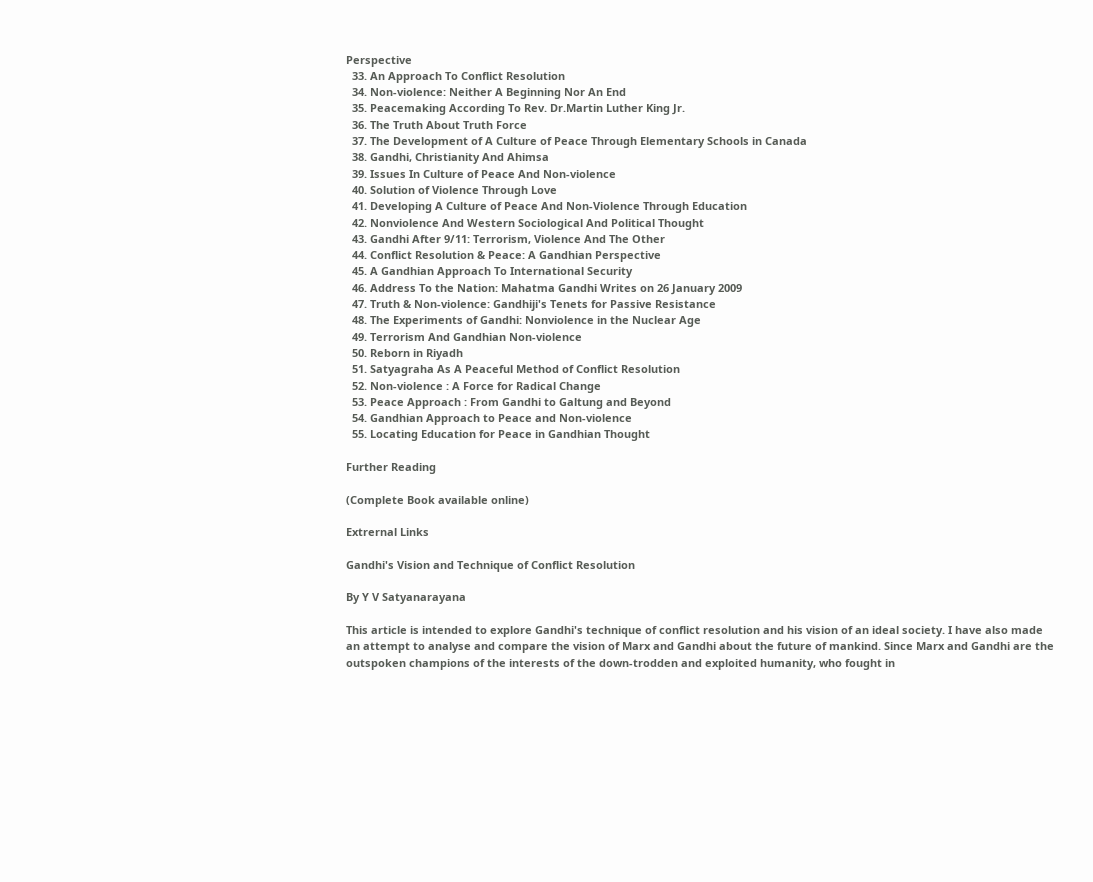Perspective
  33. An Approach To Conflict Resolution
  34. Non-violence: Neither A Beginning Nor An End
  35. Peacemaking According To Rev. Dr.Martin Luther King Jr.
  36. The Truth About Truth Force
  37. The Development of A Culture of Peace Through Elementary Schools in Canada
  38. Gandhi, Christianity And Ahimsa
  39. Issues In Culture of Peace And Non-violence
  40. Solution of Violence Through Love
  41. Developing A Culture of Peace And Non-Violence Through Education
  42. Nonviolence And Western Sociological And Political Thought
  43. Gandhi After 9/11: Terrorism, Violence And The Other
  44. Conflict Resolution & Peace: A Gandhian Perspective
  45. A Gandhian Approach To International Security
  46. Address To the Nation: Mahatma Gandhi Writes on 26 January 2009
  47. Truth & Non-violence: Gandhiji's Tenets for Passive Resistance
  48. The Experiments of Gandhi: Nonviolence in the Nuclear Age
  49. Terrorism And Gandhian Non-violence
  50. Reborn in Riyadh
  51. Satyagraha As A Peaceful Method of Conflict Resolution
  52. Non-violence : A Force for Radical Change
  53. Peace Approach : From Gandhi to Galtung and Beyond
  54. Gandhian Approach to Peace and Non-violence
  55. Locating Education for Peace in Gandhian Thought

Further Reading

(Complete Book available online)

Extrernal Links

Gandhi's Vision and Technique of Conflict Resolution

By Y V Satyanarayana

This article is intended to explore Gandhi's technique of conflict resolution and his vision of an ideal society. I have also made an attempt to analyse and compare the vision of Marx and Gandhi about the future of mankind. Since Marx and Gandhi are the outspoken champions of the interests of the down-trodden and exploited humanity, who fought in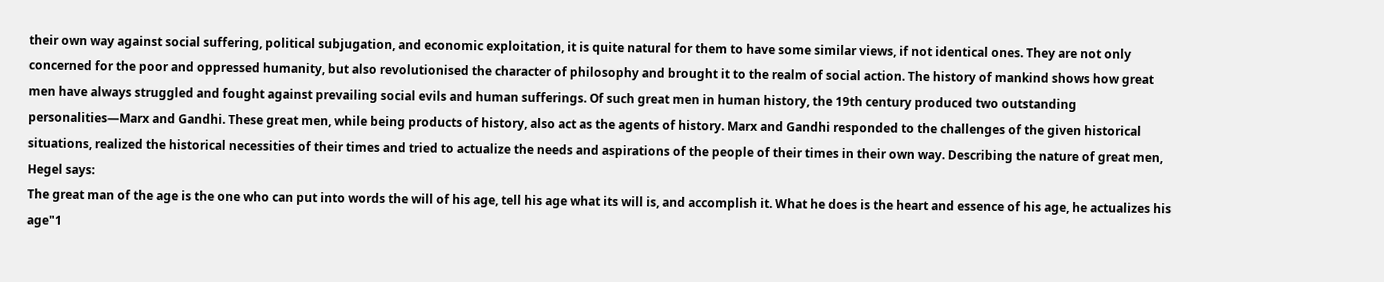their own way against social suffering, political subjugation, and economic exploitation, it is quite natural for them to have some similar views, if not identical ones. They are not only concerned for the poor and oppressed humanity, but also revolutionised the character of philosophy and brought it to the realm of social action. The history of mankind shows how great men have always struggled and fought against prevailing social evils and human sufferings. Of such great men in human history, the 19th century produced two outstanding personalities―Marx and Gandhi. These great men, while being products of history, also act as the agents of history. Marx and Gandhi responded to the challenges of the given historical situations, realized the historical necessities of their times and tried to actualize the needs and aspirations of the people of their times in their own way. Describing the nature of great men, Hegel says:
The great man of the age is the one who can put into words the will of his age, tell his age what its will is, and accomplish it. What he does is the heart and essence of his age, he actualizes his age"1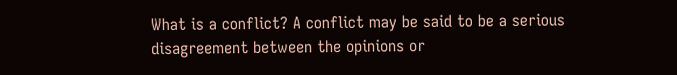What is a conflict? A conflict may be said to be a serious disagreement between the opinions or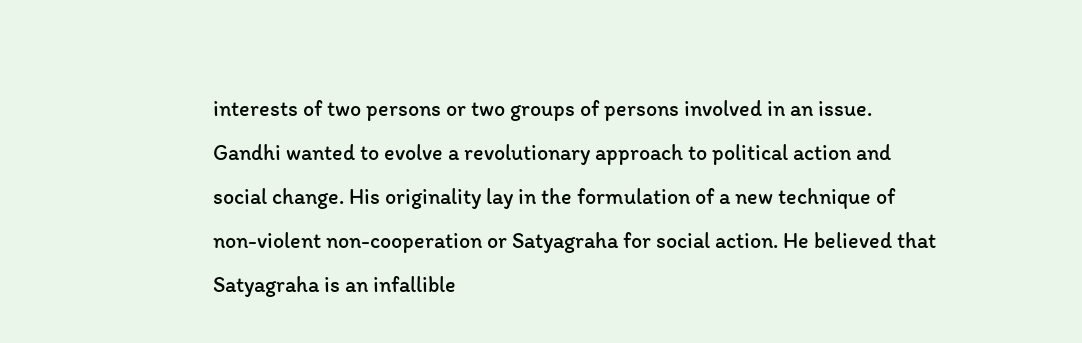interests of two persons or two groups of persons involved in an issue.
Gandhi wanted to evolve a revolutionary approach to political action and social change. His originality lay in the formulation of a new technique of non-violent non-cooperation or Satyagraha for social action. He believed that Satyagraha is an infallible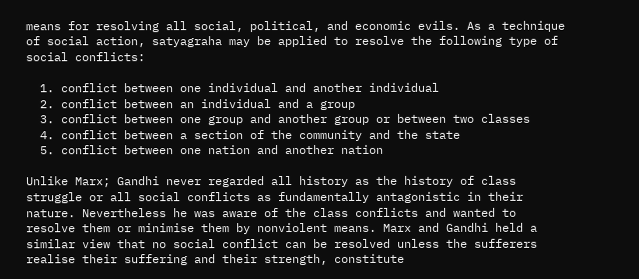means for resolving all social, political, and economic evils. As a technique of social action, satyagraha may be applied to resolve the following type of social conflicts:

  1. conflict between one individual and another individual
  2. conflict between an individual and a group
  3. conflict between one group and another group or between two classes
  4. conflict between a section of the community and the state
  5. conflict between one nation and another nation

Unlike Marx; Gandhi never regarded all history as the history of class struggle or all social conflicts as fundamentally antagonistic in their nature. Nevertheless he was aware of the class conflicts and wanted to resolve them or minimise them by nonviolent means. Marx and Gandhi held a similar view that no social conflict can be resolved unless the sufferers realise their suffering and their strength, constitute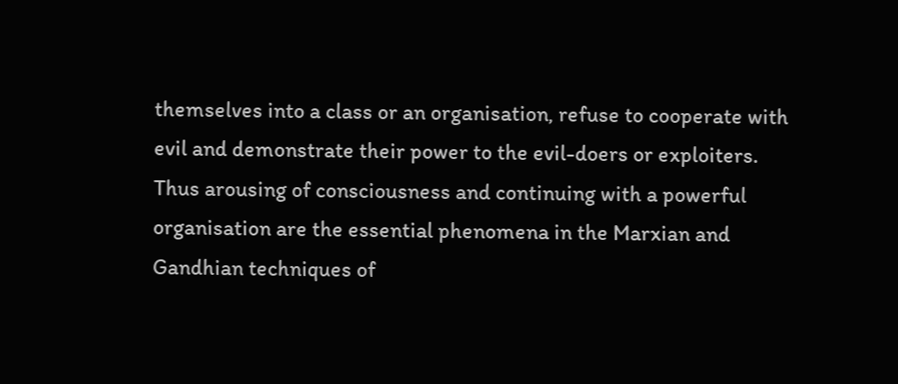themselves into a class or an organisation, refuse to cooperate with evil and demonstrate their power to the evil-doers or exploiters. Thus arousing of consciousness and continuing with a powerful organisation are the essential phenomena in the Marxian and Gandhian techniques of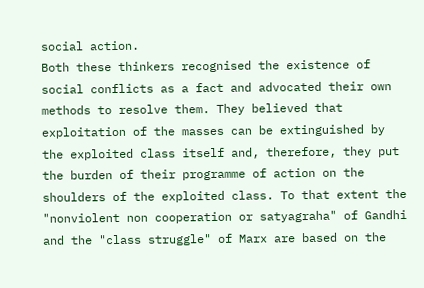social action.
Both these thinkers recognised the existence of social conflicts as a fact and advocated their own methods to resolve them. They believed that exploitation of the masses can be extinguished by the exploited class itself and, therefore, they put the burden of their programme of action on the shoulders of the exploited class. To that extent the "nonviolent non cooperation or satyagraha" of Gandhi and the "class struggle" of Marx are based on the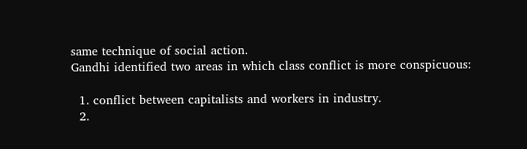same technique of social action.
Gandhi identified two areas in which class conflict is more conspicuous:

  1. conflict between capitalists and workers in industry.
  2.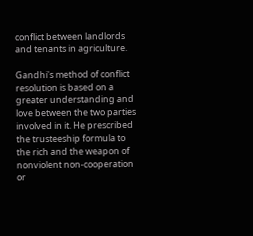conflict between landlords and tenants in agriculture.

Gandhi's method of conflict resolution is based on a greater understanding and love between the two parties involved in it. He prescribed the trusteeship formula to the rich and the weapon of nonviolent non-cooperation or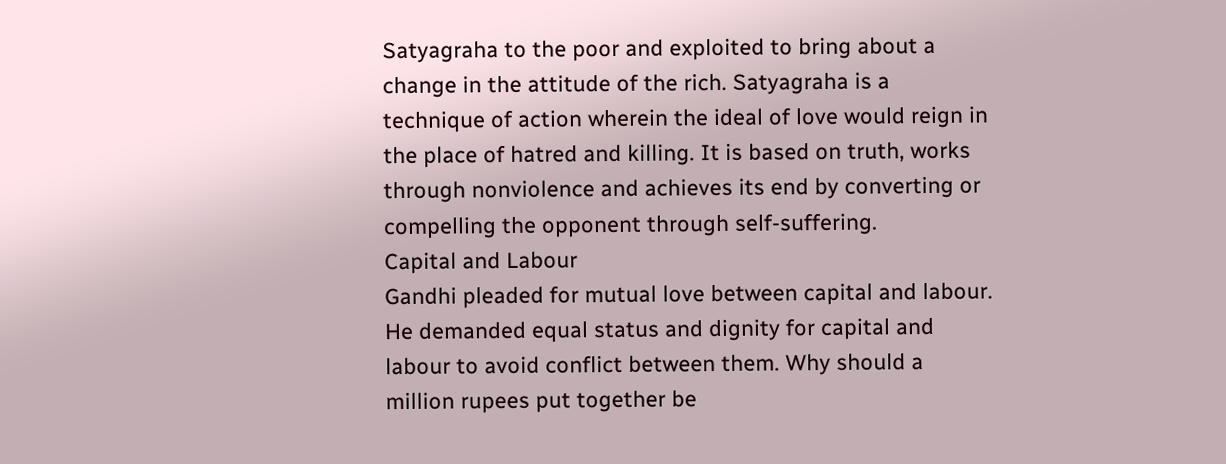Satyagraha to the poor and exploited to bring about a change in the attitude of the rich. Satyagraha is a technique of action wherein the ideal of love would reign in the place of hatred and killing. It is based on truth, works through nonviolence and achieves its end by converting or compelling the opponent through self-suffering.
Capital and Labour
Gandhi pleaded for mutual love between capital and labour. He demanded equal status and dignity for capital and labour to avoid conflict between them. Why should a million rupees put together be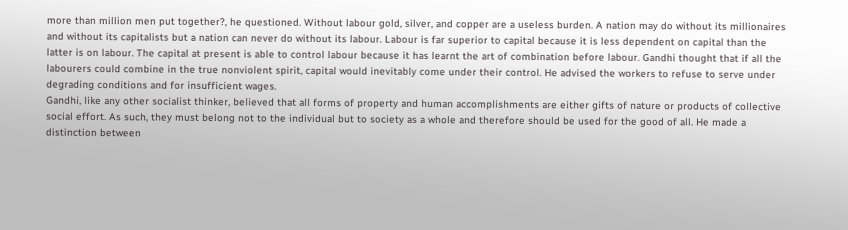more than million men put together?, he questioned. Without labour gold, silver, and copper are a useless burden. A nation may do without its millionaires and without its capitalists but a nation can never do without its labour. Labour is far superior to capital because it is less dependent on capital than the latter is on labour. The capital at present is able to control labour because it has learnt the art of combination before labour. Gandhi thought that if all the labourers could combine in the true nonviolent spirit, capital would inevitably come under their control. He advised the workers to refuse to serve under degrading conditions and for insufficient wages.
Gandhi, like any other socialist thinker, believed that all forms of property and human accomplishments are either gifts of nature or products of collective social effort. As such, they must belong not to the individual but to society as a whole and therefore should be used for the good of all. He made a distinction between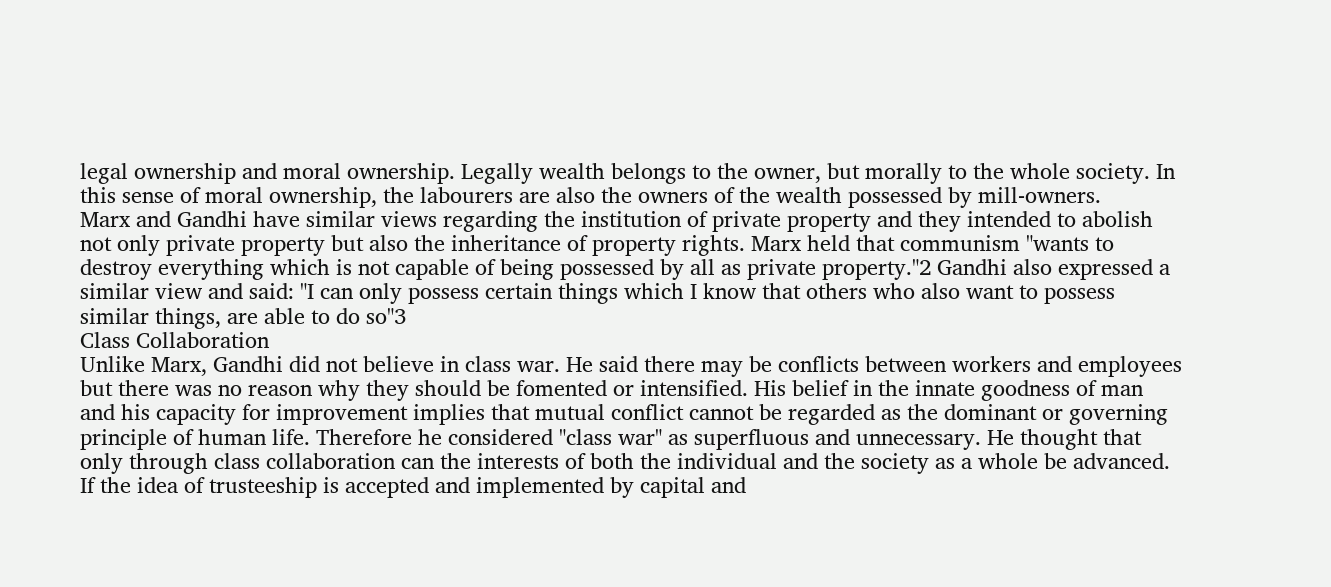legal ownership and moral ownership. Legally wealth belongs to the owner, but morally to the whole society. In this sense of moral ownership, the labourers are also the owners of the wealth possessed by mill-owners.
Marx and Gandhi have similar views regarding the institution of private property and they intended to abolish not only private property but also the inheritance of property rights. Marx held that communism "wants to destroy everything which is not capable of being possessed by all as private property."2 Gandhi also expressed a similar view and said: "I can only possess certain things which I know that others who also want to possess similar things, are able to do so"3
Class Collaboration
Unlike Marx, Gandhi did not believe in class war. He said there may be conflicts between workers and employees but there was no reason why they should be fomented or intensified. His belief in the innate goodness of man and his capacity for improvement implies that mutual conflict cannot be regarded as the dominant or governing principle of human life. Therefore he considered "class war" as superfluous and unnecessary. He thought that only through class collaboration can the interests of both the individual and the society as a whole be advanced. If the idea of trusteeship is accepted and implemented by capital and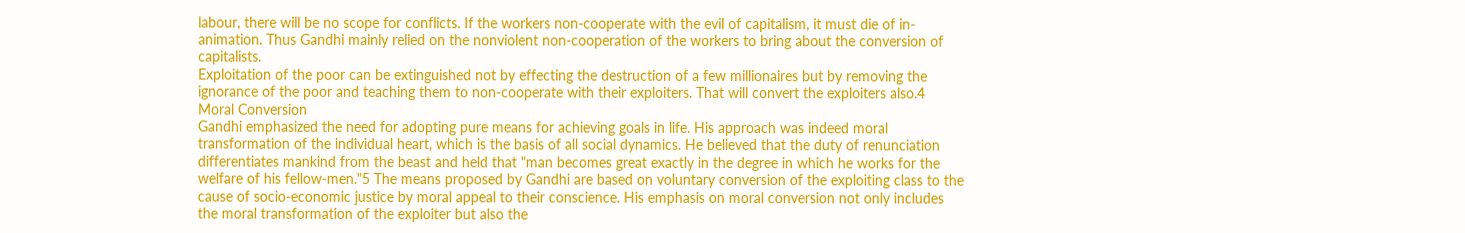labour, there will be no scope for conflicts. If the workers non-cooperate with the evil of capitalism, it must die of in-animation. Thus Gandhi mainly relied on the nonviolent non-cooperation of the workers to bring about the conversion of capitalists.
Exploitation of the poor can be extinguished not by effecting the destruction of a few millionaires but by removing the ignorance of the poor and teaching them to non-cooperate with their exploiters. That will convert the exploiters also.4
Moral Conversion
Gandhi emphasized the need for adopting pure means for achieving goals in life. His approach was indeed moral transformation of the individual heart, which is the basis of all social dynamics. He believed that the duty of renunciation differentiates mankind from the beast and held that "man becomes great exactly in the degree in which he works for the welfare of his fellow-men."5 The means proposed by Gandhi are based on voluntary conversion of the exploiting class to the cause of socio-economic justice by moral appeal to their conscience. His emphasis on moral conversion not only includes the moral transformation of the exploiter but also the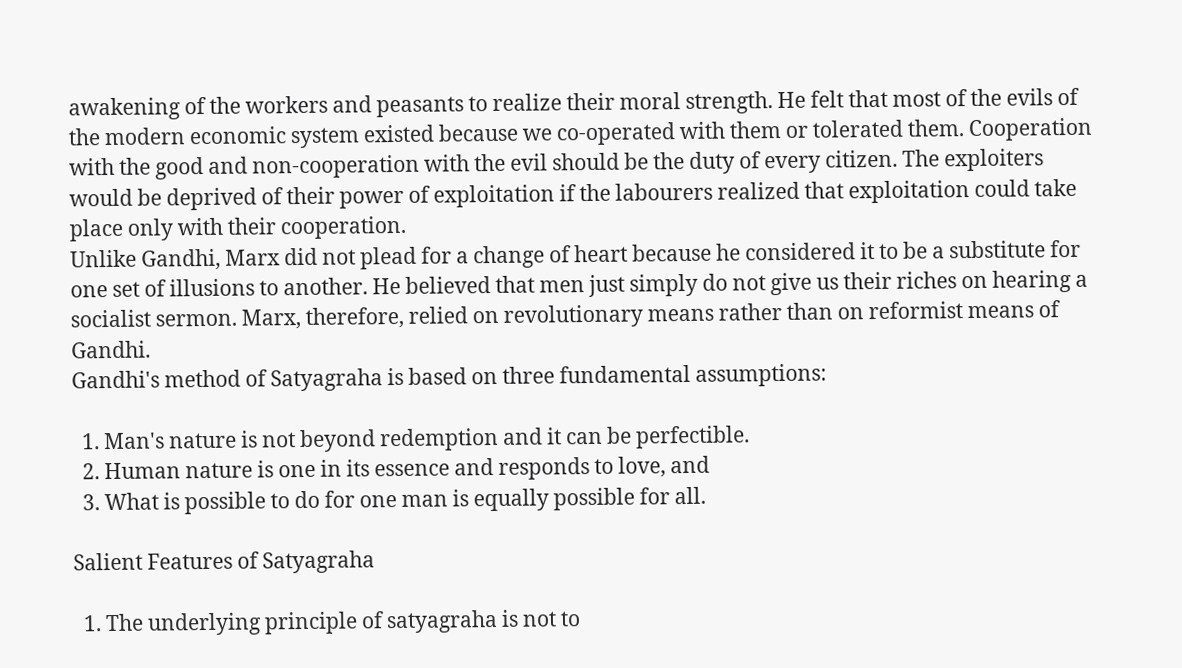awakening of the workers and peasants to realize their moral strength. He felt that most of the evils of the modern economic system existed because we co-operated with them or tolerated them. Cooperation with the good and non-cooperation with the evil should be the duty of every citizen. The exploiters would be deprived of their power of exploitation if the labourers realized that exploitation could take place only with their cooperation.
Unlike Gandhi, Marx did not plead for a change of heart because he considered it to be a substitute for one set of illusions to another. He believed that men just simply do not give us their riches on hearing a socialist sermon. Marx, therefore, relied on revolutionary means rather than on reformist means of Gandhi.
Gandhi's method of Satyagraha is based on three fundamental assumptions:

  1. Man's nature is not beyond redemption and it can be perfectible.
  2. Human nature is one in its essence and responds to love, and
  3. What is possible to do for one man is equally possible for all.

Salient Features of Satyagraha

  1. The underlying principle of satyagraha is not to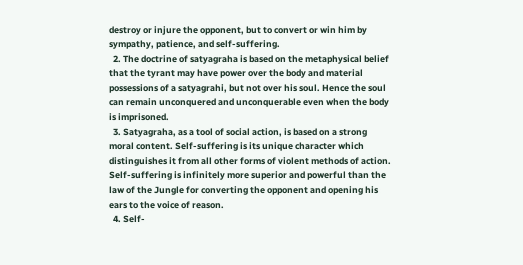destroy or injure the opponent, but to convert or win him by sympathy, patience, and self-suffering.
  2. The doctrine of satyagraha is based on the metaphysical belief that the tyrant may have power over the body and material possessions of a satyagrahi, but not over his soul. Hence the soul can remain unconquered and unconquerable even when the body is imprisoned.
  3. Satyagraha, as a tool of social action, is based on a strong moral content. Self-suffering is its unique character which distinguishes it from all other forms of violent methods of action. Self-suffering is infinitely more superior and powerful than the law of the Jungle for converting the opponent and opening his ears to the voice of reason.
  4. Self-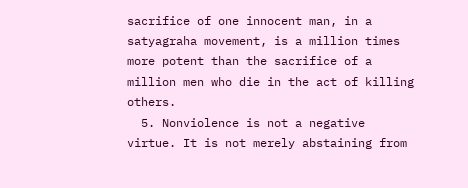sacrifice of one innocent man, in a satyagraha movement, is a million times more potent than the sacrifice of a million men who die in the act of killing others.
  5. Nonviolence is not a negative virtue. It is not merely abstaining from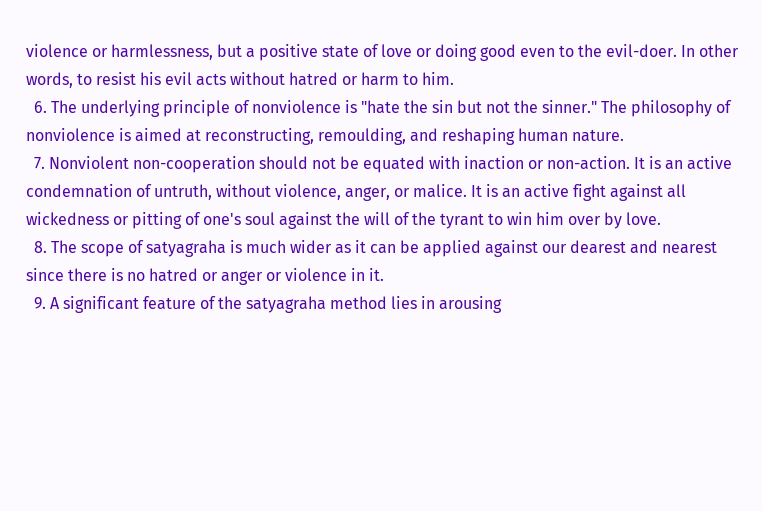violence or harmlessness, but a positive state of love or doing good even to the evil-doer. In other words, to resist his evil acts without hatred or harm to him.
  6. The underlying principle of nonviolence is "hate the sin but not the sinner." The philosophy of nonviolence is aimed at reconstructing, remoulding, and reshaping human nature.
  7. Nonviolent non-cooperation should not be equated with inaction or non-action. It is an active condemnation of untruth, without violence, anger, or malice. It is an active fight against all wickedness or pitting of one's soul against the will of the tyrant to win him over by love.
  8. The scope of satyagraha is much wider as it can be applied against our dearest and nearest since there is no hatred or anger or violence in it.
  9. A significant feature of the satyagraha method lies in arousing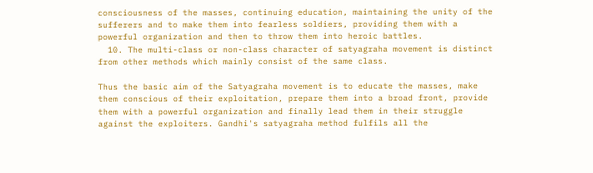consciousness of the masses, continuing education, maintaining the unity of the sufferers and to make them into fearless soldiers, providing them with a powerful organization and then to throw them into heroic battles.
  10. The multi-class or non-class character of satyagraha movement is distinct from other methods which mainly consist of the same class.

Thus the basic aim of the Satyagraha movement is to educate the masses, make them conscious of their exploitation, prepare them into a broad front, provide them with a powerful organization and finally lead them in their struggle against the exploiters. Gandhi's satyagraha method fulfils all the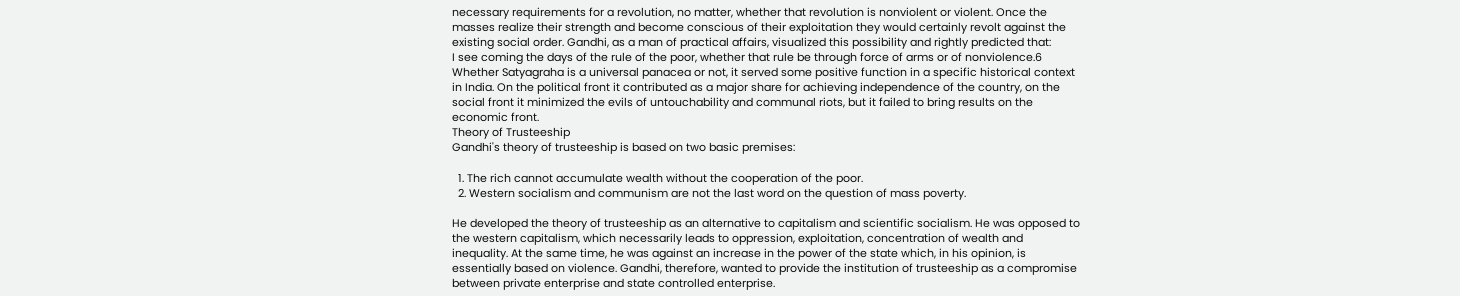necessary requirements for a revolution, no matter, whether that revolution is nonviolent or violent. Once the masses realize their strength and become conscious of their exploitation they would certainly revolt against the existing social order. Gandhi, as a man of practical affairs, visualized this possibility and rightly predicted that:
I see coming the days of the rule of the poor, whether that rule be through force of arms or of nonviolence.6
Whether Satyagraha is a universal panacea or not, it served some positive function in a specific historical context in India. On the political front it contributed as a major share for achieving independence of the country, on the social front it minimized the evils of untouchability and communal riots, but it failed to bring results on the economic front.
Theory of Trusteeship
Gandhi's theory of trusteeship is based on two basic premises:

  1. The rich cannot accumulate wealth without the cooperation of the poor.
  2. Western socialism and communism are not the last word on the question of mass poverty.

He developed the theory of trusteeship as an alternative to capitalism and scientific socialism. He was opposed to the western capitalism, which necessarily leads to oppression, exploitation, concentration of wealth and inequality. At the same time, he was against an increase in the power of the state which, in his opinion, is essentially based on violence. Gandhi, therefore, wanted to provide the institution of trusteeship as a compromise between private enterprise and state controlled enterprise.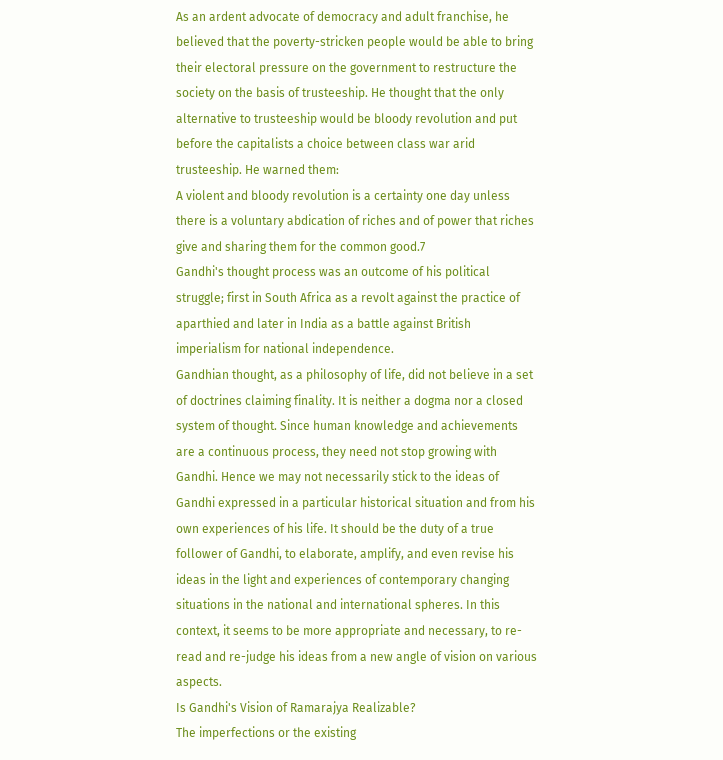As an ardent advocate of democracy and adult franchise, he believed that the poverty-stricken people would be able to bring their electoral pressure on the government to restructure the society on the basis of trusteeship. He thought that the only alternative to trusteeship would be bloody revolution and put before the capitalists a choice between class war arid trusteeship. He warned them:
A violent and bloody revolution is a certainty one day unless there is a voluntary abdication of riches and of power that riches give and sharing them for the common good.7
Gandhi's thought process was an outcome of his political struggle; first in South Africa as a revolt against the practice of aparthied and later in India as a battle against British imperialism for national independence.
Gandhian thought, as a philosophy of life, did not believe in a set of doctrines claiming finality. It is neither a dogma nor a closed system of thought. Since human knowledge and achievements are a continuous process, they need not stop growing with Gandhi. Hence we may not necessarily stick to the ideas of Gandhi expressed in a particular historical situation and from his own experiences of his life. It should be the duty of a true follower of Gandhi, to elaborate, amplify, and even revise his ideas in the light and experiences of contemporary changing situations in the national and international spheres. In this context, it seems to be more appropriate and necessary, to re-read and re-judge his ideas from a new angle of vision on various aspects.
Is Gandhi's Vision of Ramarajya Realizable?
The imperfections or the existing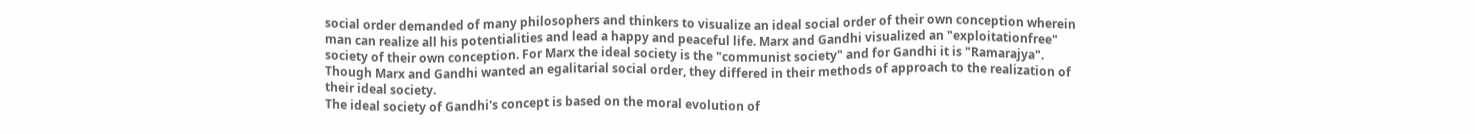social order demanded of many philosophers and thinkers to visualize an ideal social order of their own conception wherein man can realize all his potentialities and lead a happy and peaceful life. Marx and Gandhi visualized an "exploitationfree" society of their own conception. For Marx the ideal society is the "communist society" and for Gandhi it is "Ramarajya". Though Marx and Gandhi wanted an egalitarial social order, they differed in their methods of approach to the realization of their ideal society.
The ideal society of Gandhi's concept is based on the moral evolution of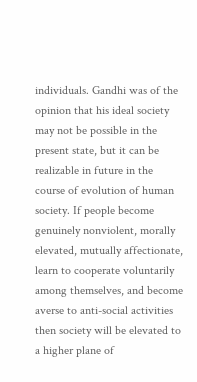individuals. Gandhi was of the opinion that his ideal society may not be possible in the present state, but it can be realizable in future in the course of evolution of human society. If people become genuinely nonviolent, morally elevated, mutually affectionate, learn to cooperate voluntarily among themselves, and become averse to anti-social activities then society will be elevated to a higher plane of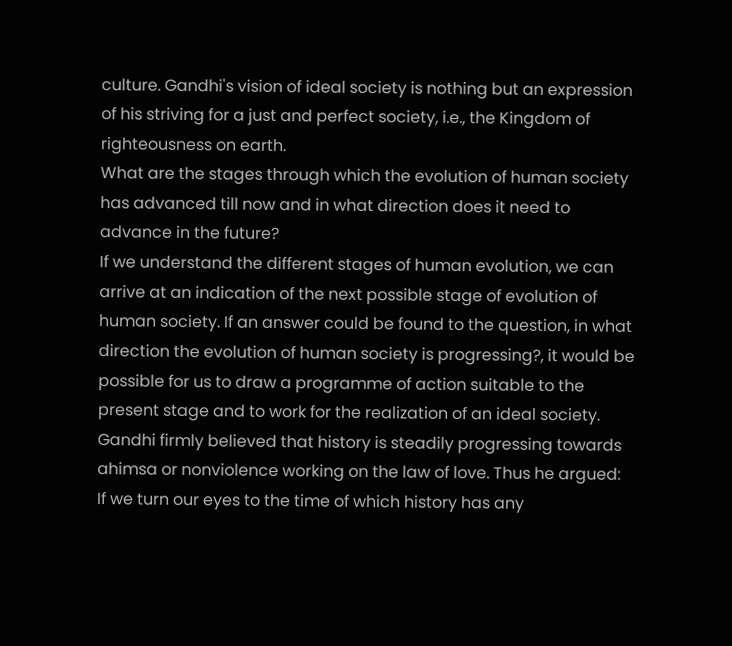culture. Gandhi's vision of ideal society is nothing but an expression of his striving for a just and perfect society, i.e., the Kingdom of righteousness on earth.
What are the stages through which the evolution of human society has advanced till now and in what direction does it need to advance in the future?
If we understand the different stages of human evolution, we can arrive at an indication of the next possible stage of evolution of human society. If an answer could be found to the question, in what direction the evolution of human society is progressing?, it would be possible for us to draw a programme of action suitable to the present stage and to work for the realization of an ideal society.
Gandhi firmly believed that history is steadily progressing towards ahimsa or nonviolence working on the law of love. Thus he argued:
If we turn our eyes to the time of which history has any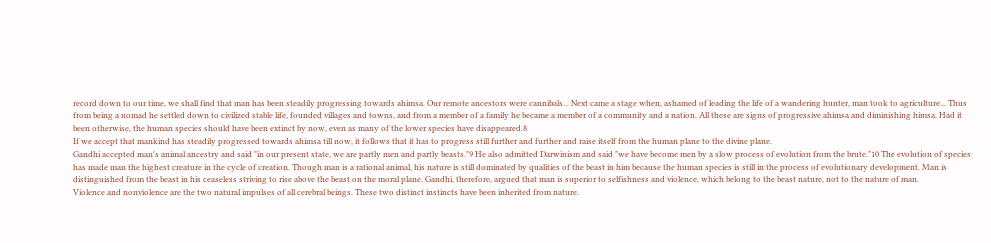record down to our time, we shall find that man has been steadily progressing towards ahimsa. Our remote ancestors were cannibals... Next came a stage when, ashamed of leading the life of a wandering hunter, man took to agriculture... Thus from being a nomad he settled down to civilized stable life, founded villages and towns, and from a member of a family he became a member of a community and a nation. All these are signs of progressive ahimsa and diminishing himsa. Had it been otherwise, the human species should have been extinct by now, even as many of the lower species have disappeared.8
If we accept that mankind has steadily progressed towards ahimsa till now, it follows that it has to progress still further and further and raise itself from the human plane to the divine plane.
Gandhi accepted man's animal ancestry and said "in our present state, we are partly men and partly beasts."9 He also admitted Darwinism and said "we have become men by a slow process of evolution from the brute."10 The evolution of species has made man the highest creature in the cycle of creation. Though man is a rational animal, his nature is still dominated by qualities of the beast in him because the human species is still in the process of evolutionary development. Man is distinguished from the beast in his ceaseless striving to rise above the beast on the moral plane. Gandhi, therefore, argued that man is superior to selfishness and violence, which belong to the beast nature, not to the nature of man.
Violence and nonviolence are the two natural impulses of all cerebral beings. These two distinct instincts have been inherited from nature.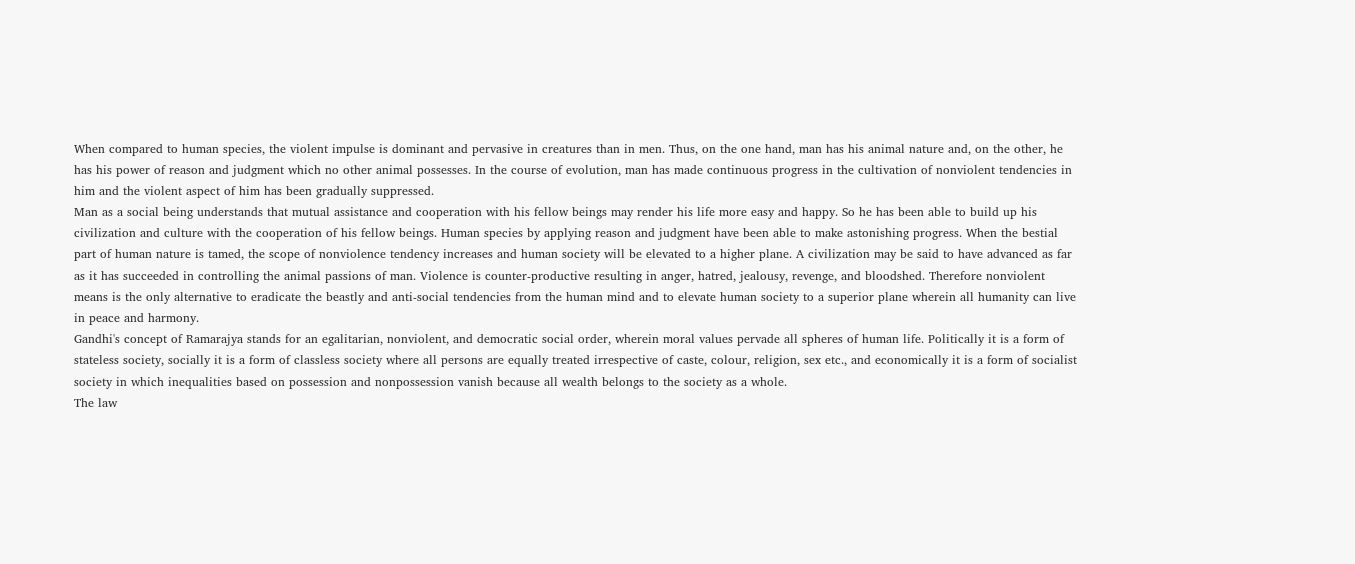When compared to human species, the violent impulse is dominant and pervasive in creatures than in men. Thus, on the one hand, man has his animal nature and, on the other, he has his power of reason and judgment which no other animal possesses. In the course of evolution, man has made continuous progress in the cultivation of nonviolent tendencies in him and the violent aspect of him has been gradually suppressed.
Man as a social being understands that mutual assistance and cooperation with his fellow beings may render his life more easy and happy. So he has been able to build up his civilization and culture with the cooperation of his fellow beings. Human species by applying reason and judgment have been able to make astonishing progress. When the bestial part of human nature is tamed, the scope of nonviolence tendency increases and human society will be elevated to a higher plane. A civilization may be said to have advanced as far as it has succeeded in controlling the animal passions of man. Violence is counter-productive resulting in anger, hatred, jealousy, revenge, and bloodshed. Therefore nonviolent means is the only alternative to eradicate the beastly and anti-social tendencies from the human mind and to elevate human society to a superior plane wherein all humanity can live in peace and harmony.
Gandhi's concept of Ramarajya stands for an egalitarian, nonviolent, and democratic social order, wherein moral values pervade all spheres of human life. Politically it is a form of stateless society, socially it is a form of classless society where all persons are equally treated irrespective of caste, colour, religion, sex etc., and economically it is a form of socialist society in which inequalities based on possession and nonpossession vanish because all wealth belongs to the society as a whole.
The law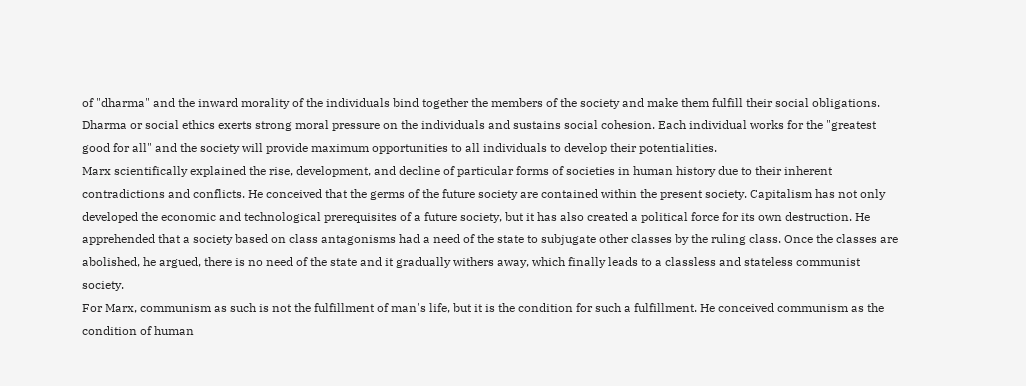of "dharma" and the inward morality of the individuals bind together the members of the society and make them fulfill their social obligations. Dharma or social ethics exerts strong moral pressure on the individuals and sustains social cohesion. Each individual works for the "greatest good for all" and the society will provide maximum opportunities to all individuals to develop their potentialities.
Marx scientifically explained the rise, development, and decline of particular forms of societies in human history due to their inherent contradictions and conflicts. He conceived that the germs of the future society are contained within the present society. Capitalism has not only developed the economic and technological prerequisites of a future society, but it has also created a political force for its own destruction. He apprehended that a society based on class antagonisms had a need of the state to subjugate other classes by the ruling class. Once the classes are abolished, he argued, there is no need of the state and it gradually withers away, which finally leads to a classless and stateless communist society.
For Marx, communism as such is not the fulfillment of man's life, but it is the condition for such a fulfillment. He conceived communism as the condition of human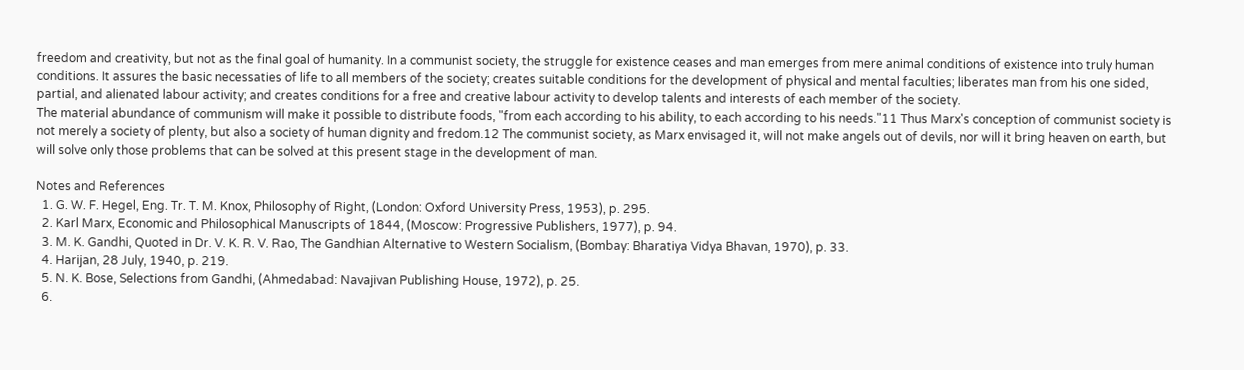freedom and creativity, but not as the final goal of humanity. In a communist society, the struggle for existence ceases and man emerges from mere animal conditions of existence into truly human conditions. It assures the basic necessaties of life to all members of the society; creates suitable conditions for the development of physical and mental faculties; liberates man from his one sided, partial, and alienated labour activity; and creates conditions for a free and creative labour activity to develop talents and interests of each member of the society.
The material abundance of communism will make it possible to distribute foods, "from each according to his ability, to each according to his needs."11 Thus Marx's conception of communist society is not merely a society of plenty, but also a society of human dignity and fredom.12 The communist society, as Marx envisaged it, will not make angels out of devils, nor will it bring heaven on earth, but will solve only those problems that can be solved at this present stage in the development of man.

Notes and References
  1. G. W. F. Hegel, Eng. Tr. T. M. Knox, Philosophy of Right, (London: Oxford University Press, 1953), p. 295.
  2. Karl Marx, Economic and Philosophical Manuscripts of 1844, (Moscow: Progressive Publishers, 1977), p. 94.
  3. M. K. Gandhi, Quoted in Dr. V. K. R. V. Rao, The Gandhian Alternative to Western Socialism, (Bombay: Bharatiya Vidya Bhavan, 1970), p. 33.
  4. Harijan, 28 July, 1940, p. 219.
  5. N. K. Bose, Selections from Gandhi, (Ahmedabad: Navajivan Publishing House, 1972), p. 25.
  6.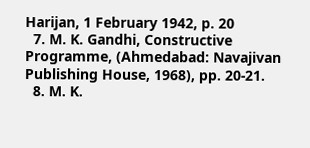Harijan, 1 February 1942, p. 20
  7. M. K. Gandhi, Constructive Programme, (Ahmedabad: Navajivan Publishing House, 1968), pp. 20-21.
  8. M. K.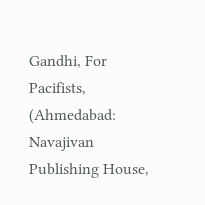Gandhi, For Pacifists, (Ahmedabad: Navajivan Publishing House,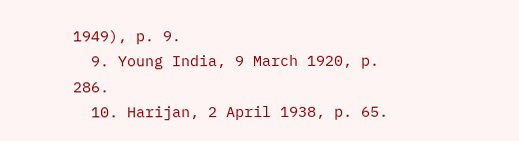1949), p. 9.
  9. Young India, 9 March 1920, p. 286.
  10. Harijan, 2 April 1938, p. 65.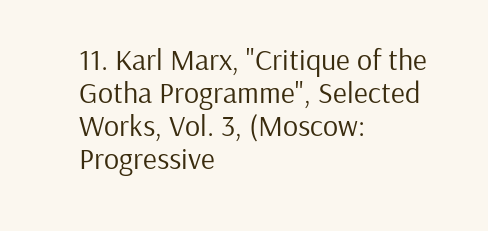11. Karl Marx, "Critique of the Gotha Programme", Selected Works, Vol. 3, (Moscow: Progressive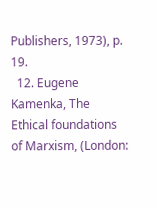Publishers, 1973), p. 19.
  12. Eugene Kamenka, The Ethical foundations of Marxism, (London: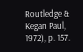Routledge & Kegan Paul, 1972), p. 157.